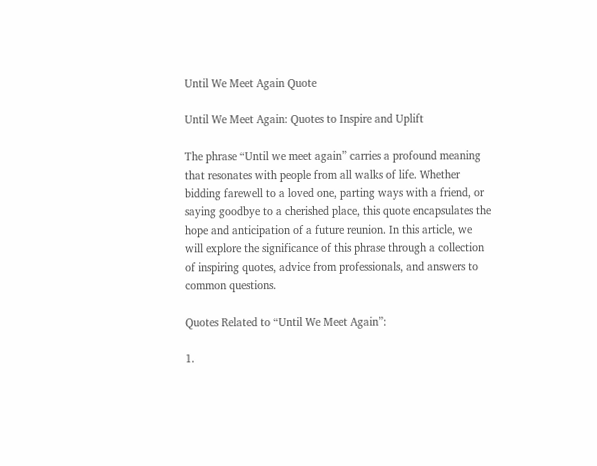Until We Meet Again Quote

Until We Meet Again: Quotes to Inspire and Uplift

The phrase “Until we meet again” carries a profound meaning that resonates with people from all walks of life. Whether bidding farewell to a loved one, parting ways with a friend, or saying goodbye to a cherished place, this quote encapsulates the hope and anticipation of a future reunion. In this article, we will explore the significance of this phrase through a collection of inspiring quotes, advice from professionals, and answers to common questions.

Quotes Related to “Until We Meet Again”:

1.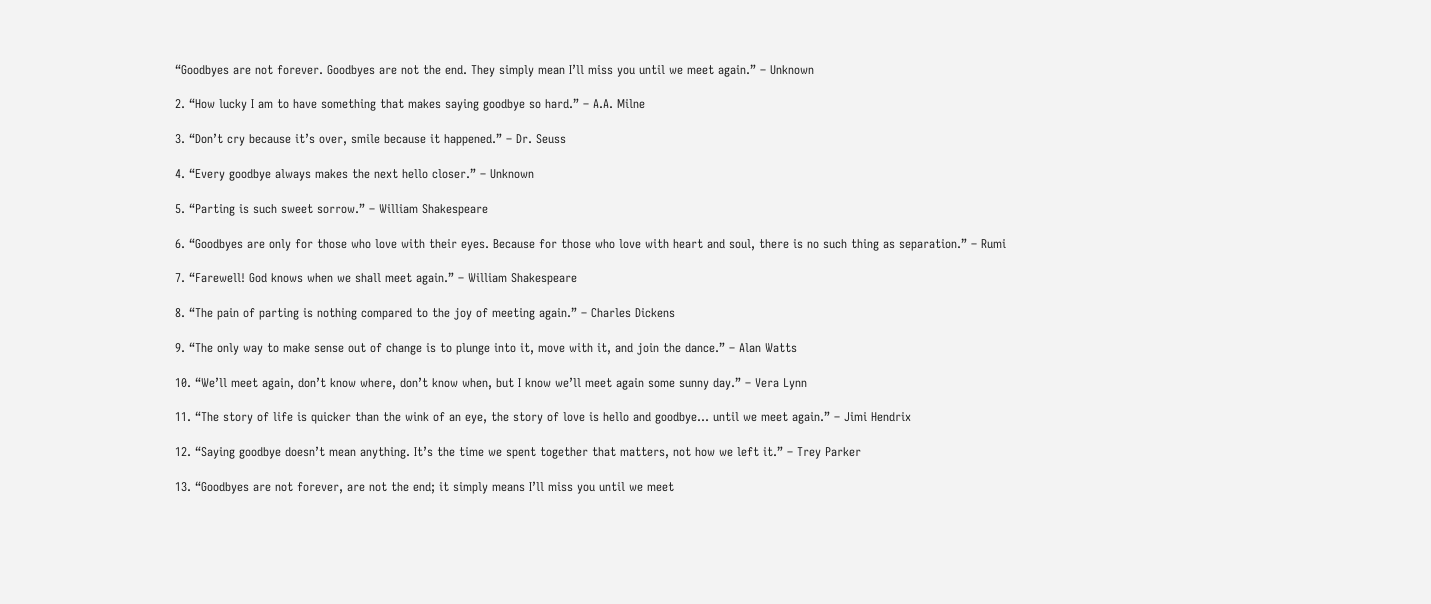“Goodbyes are not forever. Goodbyes are not the end. They simply mean I’ll miss you until we meet again.” – Unknown

2. “How lucky I am to have something that makes saying goodbye so hard.” – A.A. Milne

3. “Don’t cry because it’s over, smile because it happened.” – Dr. Seuss

4. “Every goodbye always makes the next hello closer.” – Unknown

5. “Parting is such sweet sorrow.” – William Shakespeare

6. “Goodbyes are only for those who love with their eyes. Because for those who love with heart and soul, there is no such thing as separation.” – Rumi

7. “Farewell! God knows when we shall meet again.” – William Shakespeare

8. “The pain of parting is nothing compared to the joy of meeting again.” – Charles Dickens

9. “The only way to make sense out of change is to plunge into it, move with it, and join the dance.” – Alan Watts

10. “We’ll meet again, don’t know where, don’t know when, but I know we’ll meet again some sunny day.” – Vera Lynn

11. “The story of life is quicker than the wink of an eye, the story of love is hello and goodbye… until we meet again.” – Jimi Hendrix

12. “Saying goodbye doesn’t mean anything. It’s the time we spent together that matters, not how we left it.” – Trey Parker

13. “Goodbyes are not forever, are not the end; it simply means I’ll miss you until we meet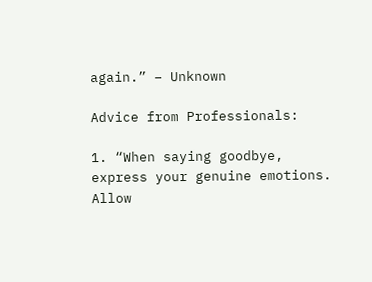again.” – Unknown

Advice from Professionals:

1. “When saying goodbye, express your genuine emotions. Allow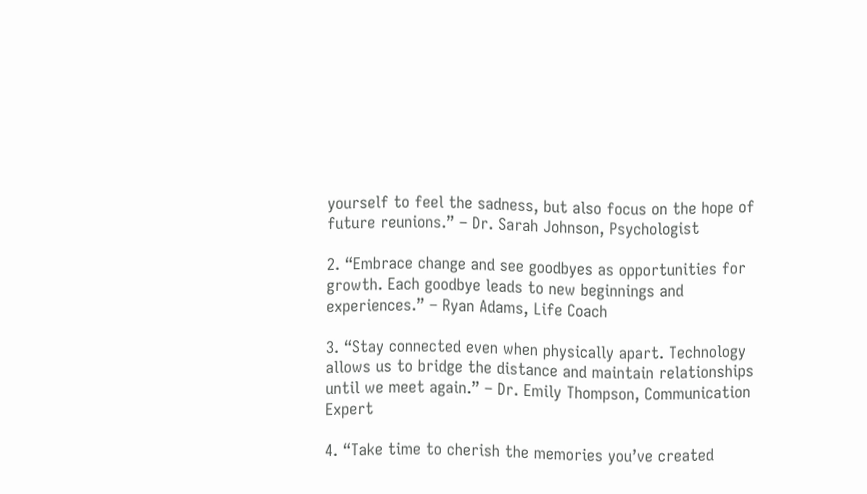yourself to feel the sadness, but also focus on the hope of future reunions.” – Dr. Sarah Johnson, Psychologist

2. “Embrace change and see goodbyes as opportunities for growth. Each goodbye leads to new beginnings and experiences.” – Ryan Adams, Life Coach

3. “Stay connected even when physically apart. Technology allows us to bridge the distance and maintain relationships until we meet again.” – Dr. Emily Thompson, Communication Expert

4. “Take time to cherish the memories you’ve created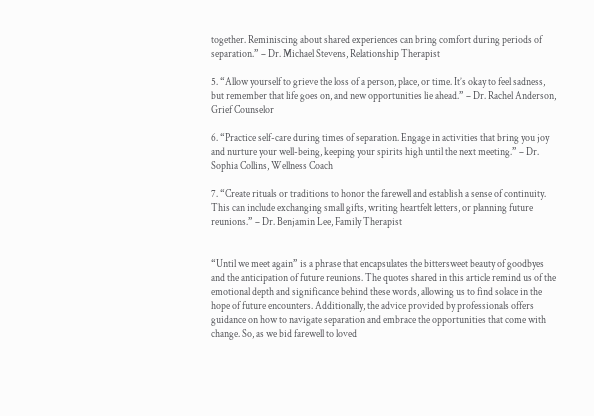together. Reminiscing about shared experiences can bring comfort during periods of separation.” – Dr. Michael Stevens, Relationship Therapist

5. “Allow yourself to grieve the loss of a person, place, or time. It’s okay to feel sadness, but remember that life goes on, and new opportunities lie ahead.” – Dr. Rachel Anderson, Grief Counselor

6. “Practice self-care during times of separation. Engage in activities that bring you joy and nurture your well-being, keeping your spirits high until the next meeting.” – Dr. Sophia Collins, Wellness Coach

7. “Create rituals or traditions to honor the farewell and establish a sense of continuity. This can include exchanging small gifts, writing heartfelt letters, or planning future reunions.” – Dr. Benjamin Lee, Family Therapist


“Until we meet again” is a phrase that encapsulates the bittersweet beauty of goodbyes and the anticipation of future reunions. The quotes shared in this article remind us of the emotional depth and significance behind these words, allowing us to find solace in the hope of future encounters. Additionally, the advice provided by professionals offers guidance on how to navigate separation and embrace the opportunities that come with change. So, as we bid farewell to loved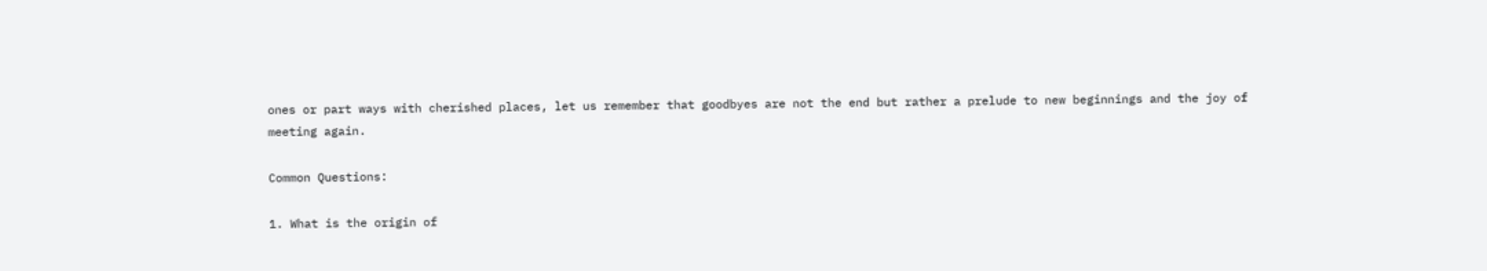ones or part ways with cherished places, let us remember that goodbyes are not the end but rather a prelude to new beginnings and the joy of meeting again.

Common Questions:

1. What is the origin of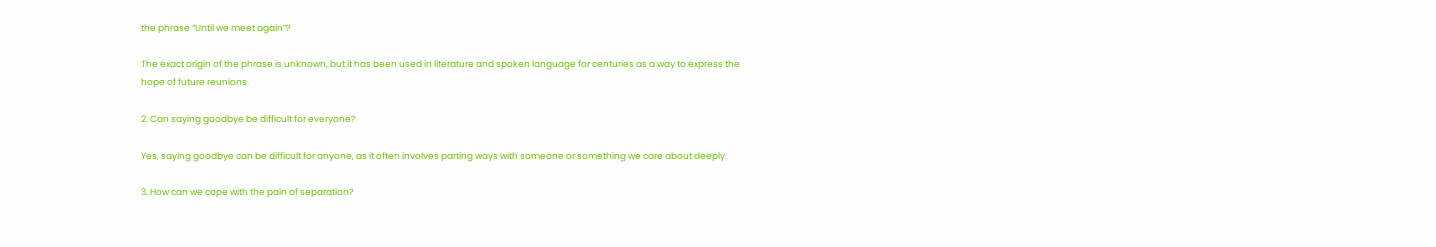the phrase “Until we meet again”?

The exact origin of the phrase is unknown, but it has been used in literature and spoken language for centuries as a way to express the hope of future reunions.

2. Can saying goodbye be difficult for everyone?

Yes, saying goodbye can be difficult for anyone, as it often involves parting ways with someone or something we care about deeply.

3. How can we cope with the pain of separation?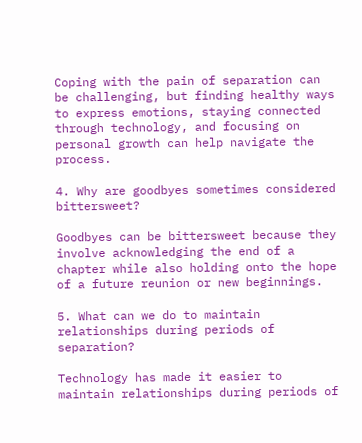Coping with the pain of separation can be challenging, but finding healthy ways to express emotions, staying connected through technology, and focusing on personal growth can help navigate the process.

4. Why are goodbyes sometimes considered bittersweet?

Goodbyes can be bittersweet because they involve acknowledging the end of a chapter while also holding onto the hope of a future reunion or new beginnings.

5. What can we do to maintain relationships during periods of separation?

Technology has made it easier to maintain relationships during periods of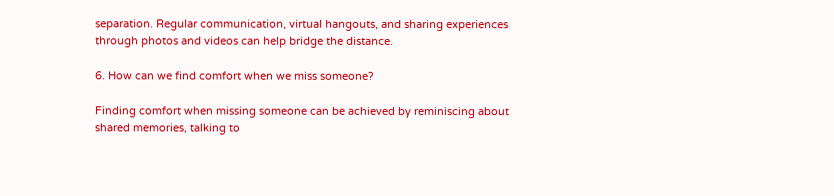separation. Regular communication, virtual hangouts, and sharing experiences through photos and videos can help bridge the distance.

6. How can we find comfort when we miss someone?

Finding comfort when missing someone can be achieved by reminiscing about shared memories, talking to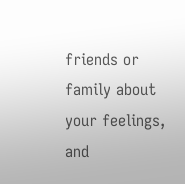friends or family about your feelings, and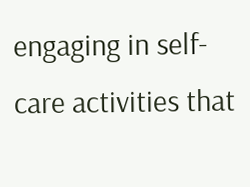engaging in self-care activities that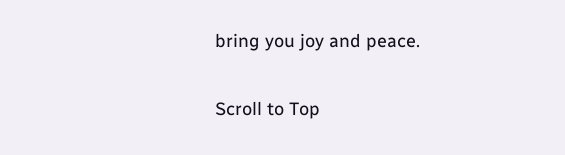bring you joy and peace.

Scroll to Top